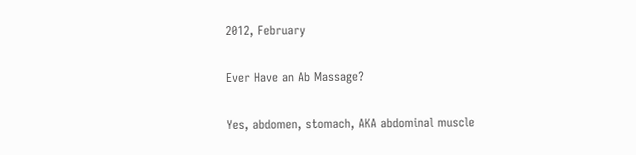2012, February

Ever Have an Ab Massage?

Yes, abdomen, stomach, AKA abdominal muscle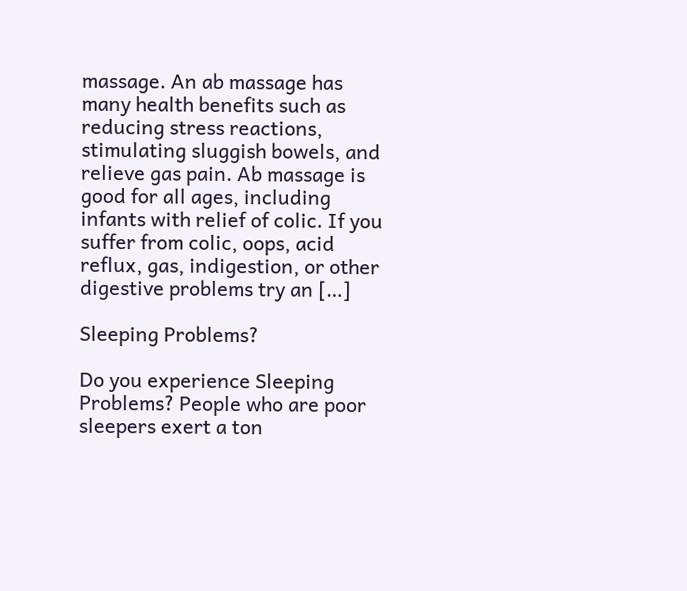massage. An ab massage has many health benefits such as reducing stress reactions, stimulating sluggish bowels, and relieve gas pain. Ab massage is good for all ages, including infants with relief of colic. If you suffer from colic, oops, acid reflux, gas, indigestion, or other digestive problems try an […]

Sleeping Problems?

Do you experience Sleeping Problems? People who are poor sleepers exert a ton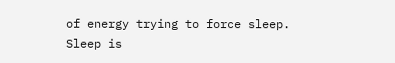of energy trying to force sleep. Sleep is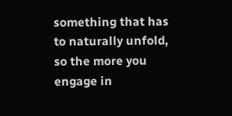something that has to naturally unfold, so the more you engage in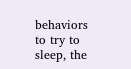behaviors to try to sleep, the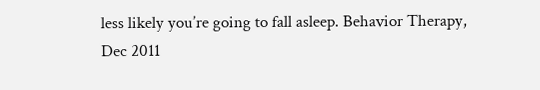less likely you’re going to fall asleep. Behavior Therapy, Dec 2011